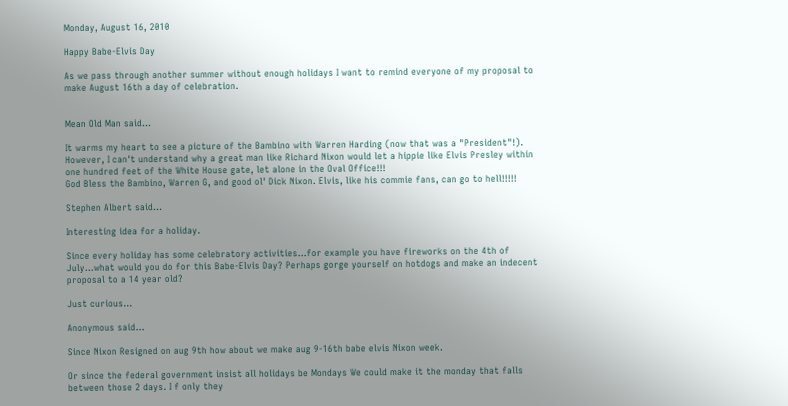Monday, August 16, 2010

Happy Babe-Elvis Day

As we pass through another summer without enough holidays I want to remind everyone of my proposal to make August 16th a day of celebration.


Mean Old Man said...

It warms my heart to see a picture of the Bambino with Warren Harding (now that was a "President"!). However, I can't understand why a great man like Richard Nixon would let a hippie like Elvis Presley within one hundred feet of the White House gate, let alone in the Oval Office!!!
God Bless the Bambino, Warren G, and good ol' Dick Nixon. Elvis, like his commie fans, can go to hell!!!!!

Stephen Albert said...

Interesting idea for a holiday.

Since every holiday has some celebratory activities...for example you have fireworks on the 4th of July...what would you do for this Babe-Elvis Day? Perhaps gorge yourself on hotdogs and make an indecent proposal to a 14 year old?

Just curious...

Anonymous said...

Since Nixon Resigned on aug 9th how about we make aug 9-16th babe elvis Nixon week.

Or since the federal government insist all holidays be Mondays We could make it the monday that falls between those 2 days. I f only they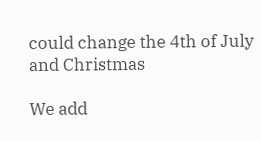could change the 4th of July and Christmas

We add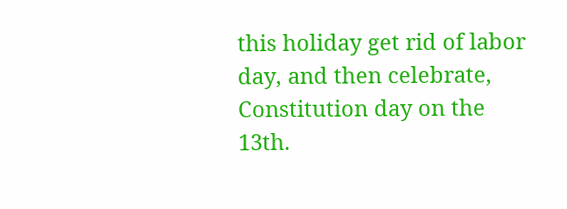this holiday get rid of labor day, and then celebrate, Constitution day on the 13th.